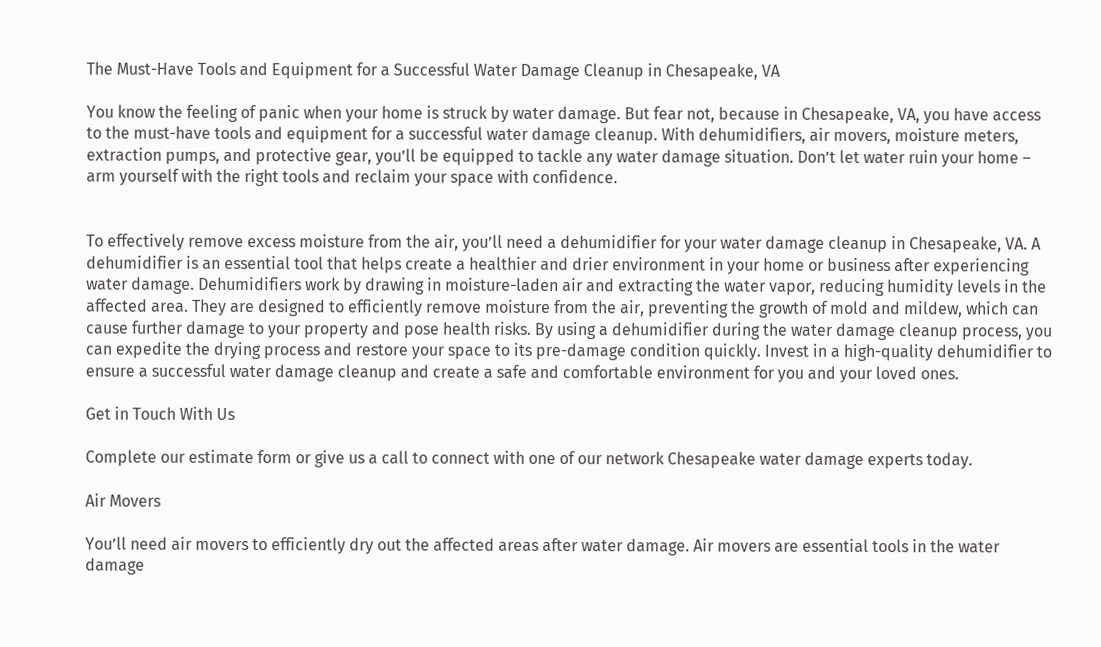The Must-Have Tools and Equipment for a Successful Water Damage Cleanup in Chesapeake, VA

You know the feeling of panic when your home is struck by water damage. But fear not, because in Chesapeake, VA, you have access to the must-have tools and equipment for a successful water damage cleanup. With dehumidifiers, air movers, moisture meters, extraction pumps, and protective gear, you’ll be equipped to tackle any water damage situation. Don’t let water ruin your home – arm yourself with the right tools and reclaim your space with confidence.


To effectively remove excess moisture from the air, you’ll need a dehumidifier for your water damage cleanup in Chesapeake, VA. A dehumidifier is an essential tool that helps create a healthier and drier environment in your home or business after experiencing water damage. Dehumidifiers work by drawing in moisture-laden air and extracting the water vapor, reducing humidity levels in the affected area. They are designed to efficiently remove moisture from the air, preventing the growth of mold and mildew, which can cause further damage to your property and pose health risks. By using a dehumidifier during the water damage cleanup process, you can expedite the drying process and restore your space to its pre-damage condition quickly. Invest in a high-quality dehumidifier to ensure a successful water damage cleanup and create a safe and comfortable environment for you and your loved ones.

Get in Touch With Us

Complete our estimate form or give us a call to connect with one of our network Chesapeake water damage experts today.

Air Movers

You’ll need air movers to efficiently dry out the affected areas after water damage. Air movers are essential tools in the water damage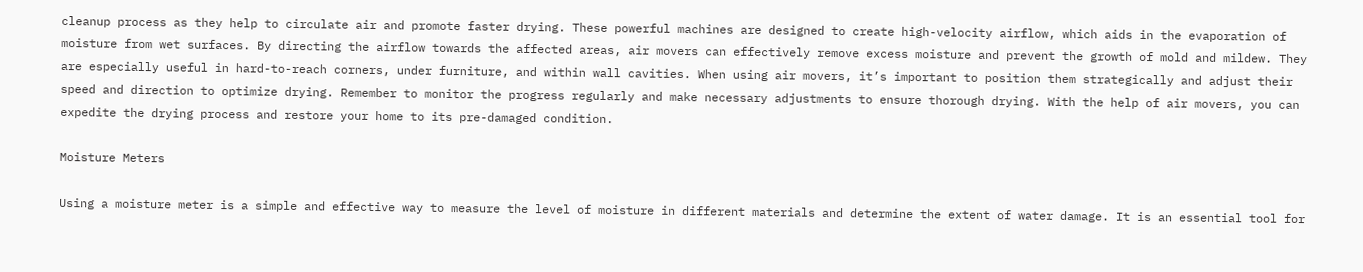cleanup process as they help to circulate air and promote faster drying. These powerful machines are designed to create high-velocity airflow, which aids in the evaporation of moisture from wet surfaces. By directing the airflow towards the affected areas, air movers can effectively remove excess moisture and prevent the growth of mold and mildew. They are especially useful in hard-to-reach corners, under furniture, and within wall cavities. When using air movers, it’s important to position them strategically and adjust their speed and direction to optimize drying. Remember to monitor the progress regularly and make necessary adjustments to ensure thorough drying. With the help of air movers, you can expedite the drying process and restore your home to its pre-damaged condition.

Moisture Meters

Using a moisture meter is a simple and effective way to measure the level of moisture in different materials and determine the extent of water damage. It is an essential tool for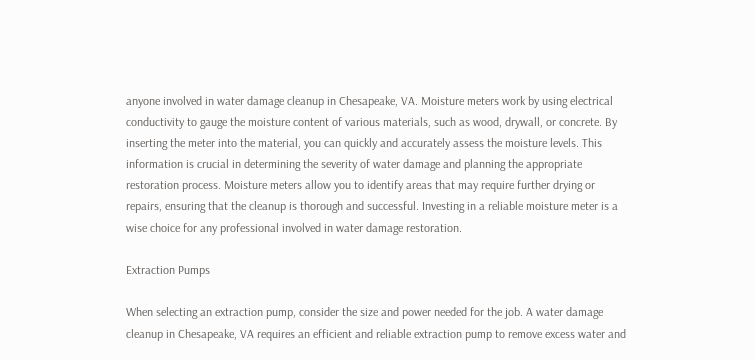anyone involved in water damage cleanup in Chesapeake, VA. Moisture meters work by using electrical conductivity to gauge the moisture content of various materials, such as wood, drywall, or concrete. By inserting the meter into the material, you can quickly and accurately assess the moisture levels. This information is crucial in determining the severity of water damage and planning the appropriate restoration process. Moisture meters allow you to identify areas that may require further drying or repairs, ensuring that the cleanup is thorough and successful. Investing in a reliable moisture meter is a wise choice for any professional involved in water damage restoration.

Extraction Pumps

When selecting an extraction pump, consider the size and power needed for the job. A water damage cleanup in Chesapeake, VA requires an efficient and reliable extraction pump to remove excess water and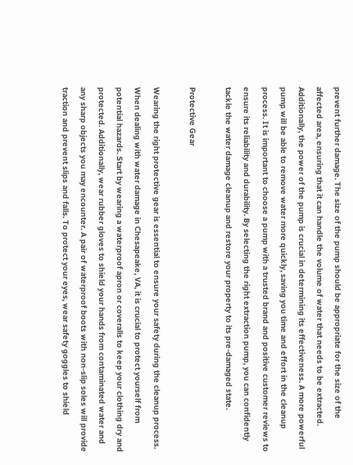prevent further damage. The size of the pump should be appropriate for the size of the affected area, ensuring that it can handle the volume of water that needs to be extracted. Additionally, the power of the pump is crucial in determining its effectiveness. A more powerful pump will be able to remove water more quickly, saving you time and effort in the cleanup process. It is important to choose a pump with a trusted brand and positive customer reviews to ensure its reliability and durability. By selecting the right extraction pump, you can confidently tackle the water damage cleanup and restore your property to its pre-damaged state.

Protective Gear

Wearing the right protective gear is essential to ensure your safety during the cleanup process. When dealing with water damage in Chesapeake, VA, it is crucial to protect yourself from potential hazards. Start by wearing a waterproof apron or coveralls to keep your clothing dry and protected. Additionally, wear rubber gloves to shield your hands from contaminated water and any sharp objects you may encounter. A pair of waterproof boots with non-slip soles will provide traction and prevent slips and falls. To protect your eyes, wear safety goggles to shield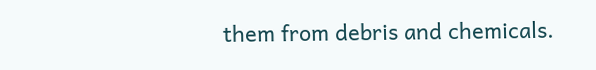them from debris and chemicals.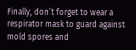Finally, don’t forget to wear a respirator mask to guard against mold spores and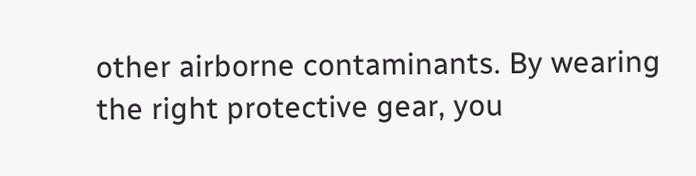other airborne contaminants. By wearing the right protective gear, you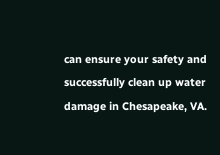can ensure your safety and successfully clean up water damage in Chesapeake, VA.